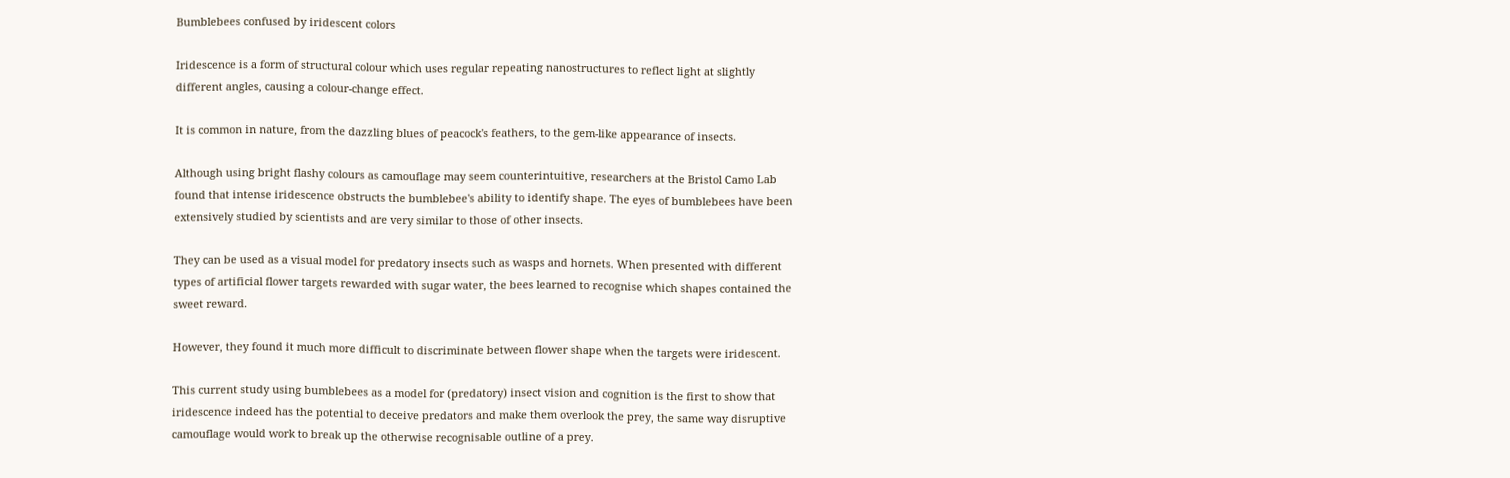Bumblebees confused by iridescent colors

Iridescence is a form of structural colour which uses regular repeating nanostructures to reflect light at slightly different angles, causing a colour-change effect.

It is common in nature, from the dazzling blues of peacock's feathers, to the gem-like appearance of insects.

Although using bright flashy colours as camouflage may seem counterintuitive, researchers at the Bristol Camo Lab found that intense iridescence obstructs the bumblebee's ability to identify shape. The eyes of bumblebees have been extensively studied by scientists and are very similar to those of other insects.

They can be used as a visual model for predatory insects such as wasps and hornets. When presented with different types of artificial flower targets rewarded with sugar water, the bees learned to recognise which shapes contained the sweet reward.

However, they found it much more difficult to discriminate between flower shape when the targets were iridescent.

This current study using bumblebees as a model for (predatory) insect vision and cognition is the first to show that iridescence indeed has the potential to deceive predators and make them overlook the prey, the same way disruptive camouflage would work to break up the otherwise recognisable outline of a prey.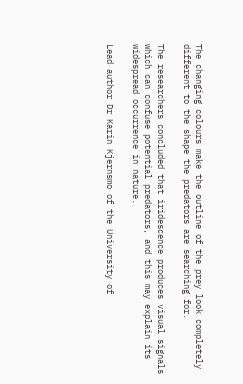The changing colours make the outline of the prey look completely different to the shape the predators are searching for.

The researchers concluded that iridescence produces visual signals which can confuse potential predators, and this may explain its widespread occurrence in nature.

Lead author Dr Karin Kjernsmo of the University of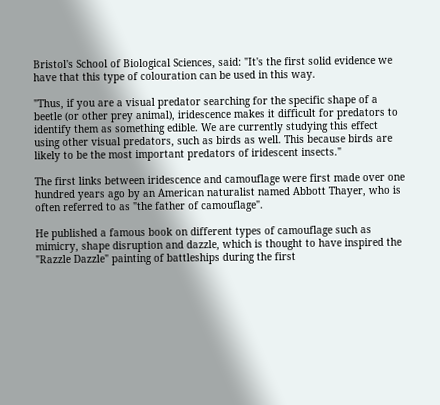Bristol's School of Biological Sciences, said: "It's the first solid evidence we have that this type of colouration can be used in this way.

"Thus, if you are a visual predator searching for the specific shape of a beetle (or other prey animal), iridescence makes it difficult for predators to identify them as something edible. We are currently studying this effect using other visual predators, such as birds as well. This because birds are likely to be the most important predators of iridescent insects."

The first links between iridescence and camouflage were first made over one hundred years ago by an American naturalist named Abbott Thayer, who is often referred to as "the father of camouflage".

He published a famous book on different types of camouflage such as mimicry, shape disruption and dazzle, which is thought to have inspired the "Razzle Dazzle" painting of battleships during the first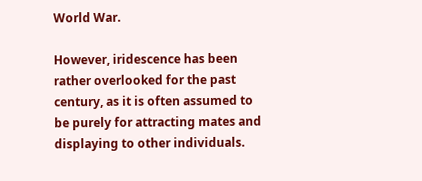World War.

However, iridescence has been rather overlooked for the past century, as it is often assumed to be purely for attracting mates and displaying to other individuals.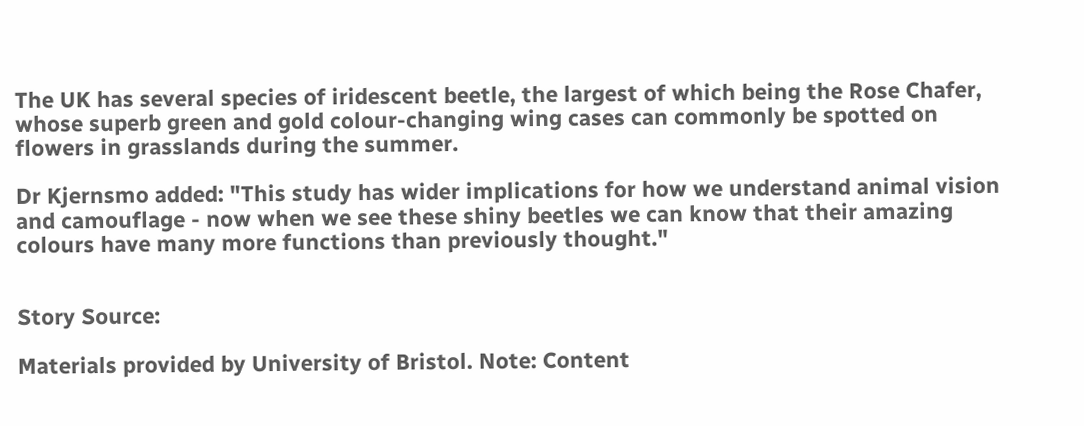The UK has several species of iridescent beetle, the largest of which being the Rose Chafer, whose superb green and gold colour-changing wing cases can commonly be spotted on flowers in grasslands during the summer.

Dr Kjernsmo added: "This study has wider implications for how we understand animal vision and camouflage - now when we see these shiny beetles we can know that their amazing colours have many more functions than previously thought."


Story Source:

Materials provided by University of Bristol. Note: Content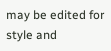may be edited for style and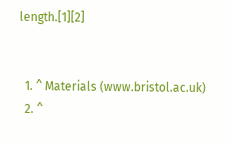length.[1][2]


  1. ^ Materials (www.bristol.ac.uk)
  2. ^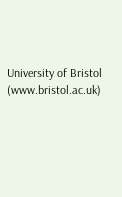University of Bristol (www.bristol.ac.uk)